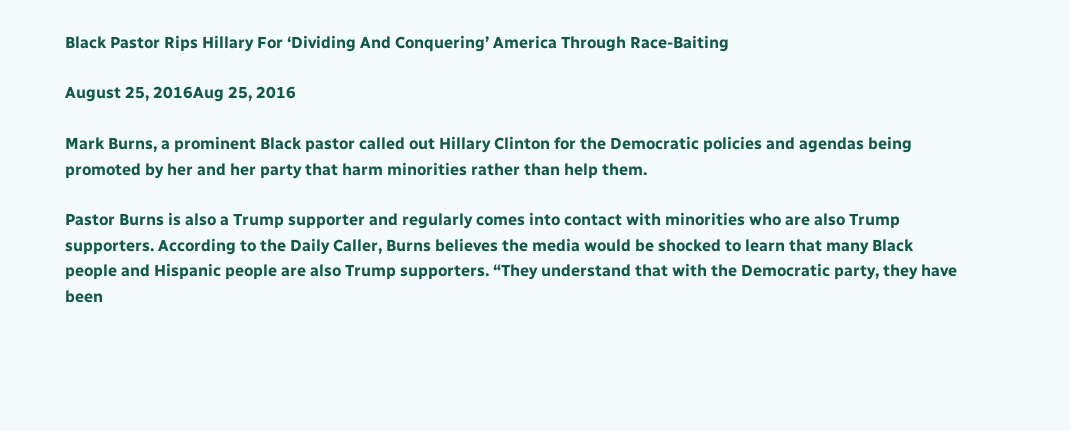Black Pastor Rips Hillary For ‘Dividing And Conquering’ America Through Race-Baiting

August 25, 2016Aug 25, 2016

Mark Burns, a prominent Black pastor called out Hillary Clinton for the Democratic policies and agendas being promoted by her and her party that harm minorities rather than help them.

Pastor Burns is also a Trump supporter and regularly comes into contact with minorities who are also Trump supporters. According to the Daily Caller, Burns believes the media would be shocked to learn that many Black people and Hispanic people are also Trump supporters. “They understand that with the Democratic party, they have been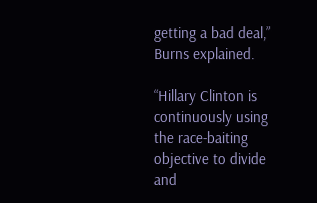getting a bad deal,” Burns explained.

“Hillary Clinton is continuously using the race-baiting objective to divide and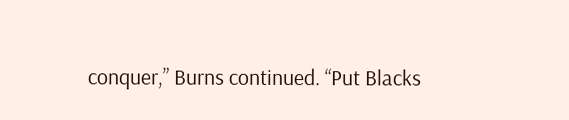conquer,” Burns continued. “Put Blacks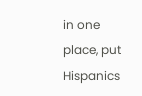in one place, put Hispanics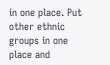in one place. Put other ethnic groups in one place and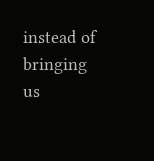instead of bringing us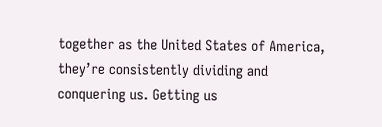together as the United States of America, they’re consistently dividing and conquering us. Getting us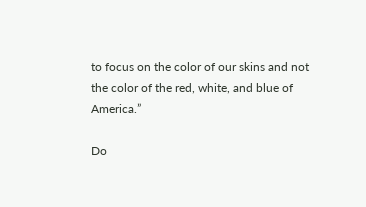to focus on the color of our skins and not the color of the red, white, and blue of America.”

Do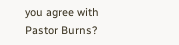you agree with Pastor Burns?